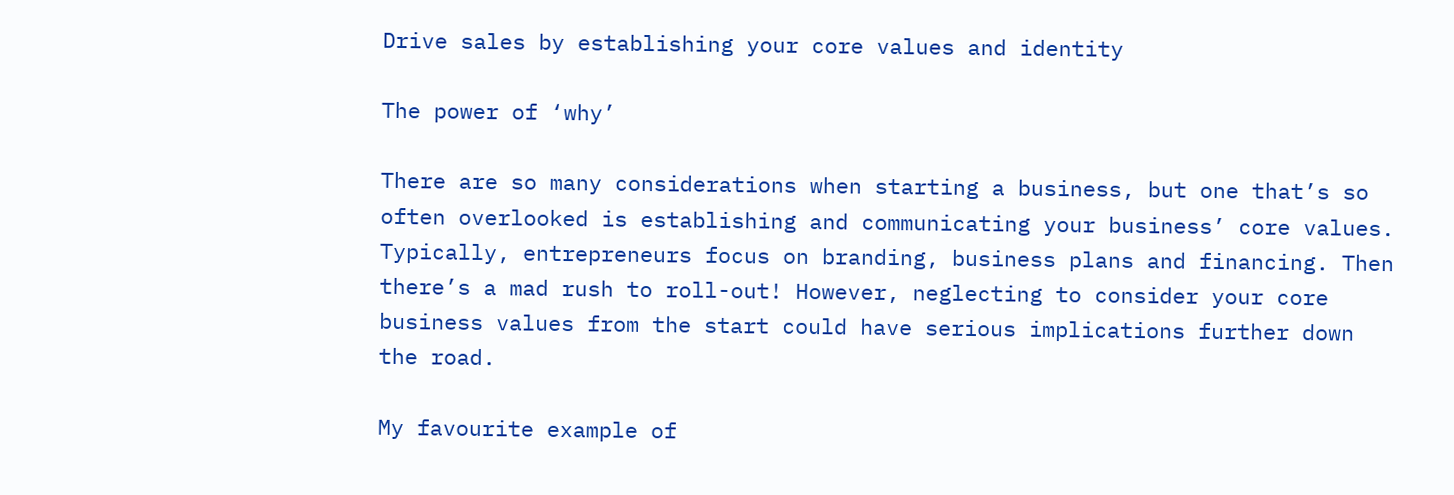Drive sales by establishing your core values and identity

The power of ‘why’

There are so many considerations when starting a business, but one that’s so often overlooked is establishing and communicating your business’ core values. Typically, entrepreneurs focus on branding, business plans and financing. Then there’s a mad rush to roll-out! However, neglecting to consider your core business values from the start could have serious implications further down the road.

My favourite example of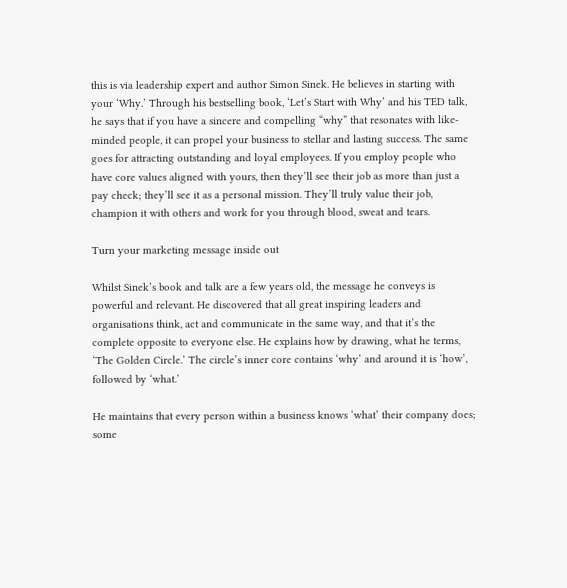this is via leadership expert and author Simon Sinek. He believes in starting with your ‘Why.’ Through his bestselling book, ‘Let’s Start with Why’ and his TED talk, he says that if you have a sincere and compelling “why” that resonates with like-minded people, it can propel your business to stellar and lasting success. The same goes for attracting outstanding and loyal employees. If you employ people who have core values aligned with yours, then they’ll see their job as more than just a pay check; they’ll see it as a personal mission. They’ll truly value their job, champion it with others and work for you through blood, sweat and tears.

Turn your marketing message inside out

Whilst Sinek’s book and talk are a few years old, the message he conveys is powerful and relevant. He discovered that all great inspiring leaders and organisations think, act and communicate in the same way, and that it’s the complete opposite to everyone else. He explains how by drawing, what he terms, ‘The Golden Circle.’ The circle’s inner core contains ‘why’ and around it is ‘how’, followed by ‘what.’

He maintains that every person within a business knows ‘what’ their company does; some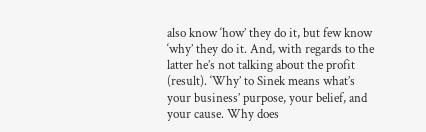also know ‘how’ they do it, but few know ‘why’ they do it. And, with regards to the latter he’s not talking about the profit (result). ‘Why’ to Sinek means what’s your business’ purpose, your belief, and your cause. Why does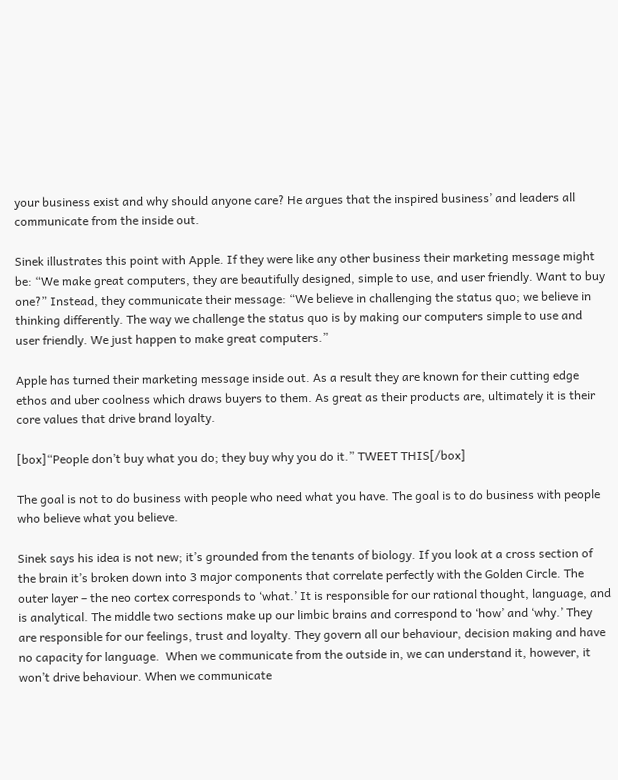your business exist and why should anyone care? He argues that the inspired business’ and leaders all communicate from the inside out.

Sinek illustrates this point with Apple. If they were like any other business their marketing message might be: “We make great computers, they are beautifully designed, simple to use, and user friendly. Want to buy one?” Instead, they communicate their message: “We believe in challenging the status quo; we believe in thinking differently. The way we challenge the status quo is by making our computers simple to use and user friendly. We just happen to make great computers.”

Apple has turned their marketing message inside out. As a result they are known for their cutting edge ethos and uber coolness which draws buyers to them. As great as their products are, ultimately it is their core values that drive brand loyalty.

[box]“People don’t buy what you do; they buy why you do it.” TWEET THIS[/box]

The goal is not to do business with people who need what you have. The goal is to do business with people who believe what you believe.

Sinek says his idea is not new; it’s grounded from the tenants of biology. If you look at a cross section of the brain it’s broken down into 3 major components that correlate perfectly with the Golden Circle. The outer layer – the neo cortex corresponds to ‘what.’ It is responsible for our rational thought, language, and is analytical. The middle two sections make up our limbic brains and correspond to ‘how’ and ‘why.’ They are responsible for our feelings, trust and loyalty. They govern all our behaviour, decision making and have no capacity for language.  When we communicate from the outside in, we can understand it, however, it won’t drive behaviour. When we communicate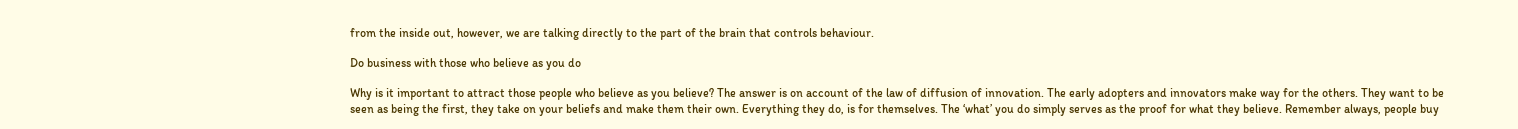from the inside out, however, we are talking directly to the part of the brain that controls behaviour.

Do business with those who believe as you do

Why is it important to attract those people who believe as you believe? The answer is on account of the law of diffusion of innovation. The early adopters and innovators make way for the others. They want to be seen as being the first, they take on your beliefs and make them their own. Everything they do, is for themselves. The ‘what’ you do simply serves as the proof for what they believe. Remember always, people buy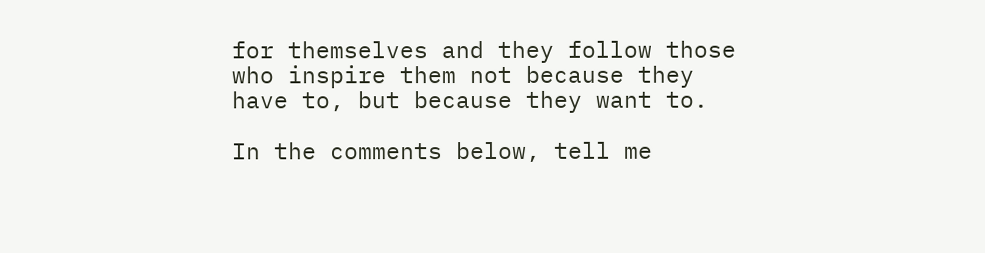for themselves and they follow those who inspire them not because they have to, but because they want to.

In the comments below, tell me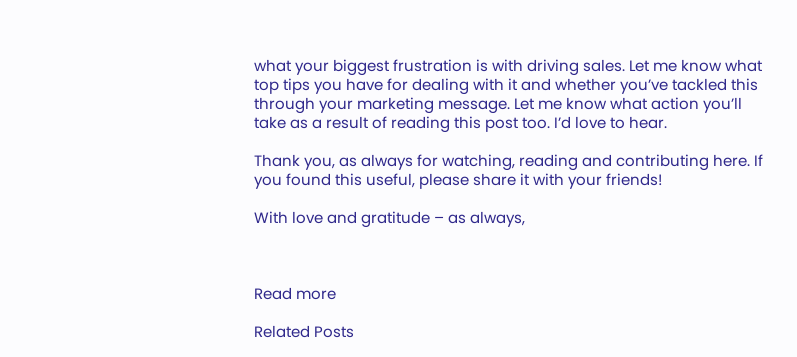what your biggest frustration is with driving sales. Let me know what top tips you have for dealing with it and whether you’ve tackled this through your marketing message. Let me know what action you’ll take as a result of reading this post too. I’d love to hear.

Thank you, as always for watching, reading and contributing here. If you found this useful, please share it with your friends!

With love and gratitude – as always,



Read more

Related Posts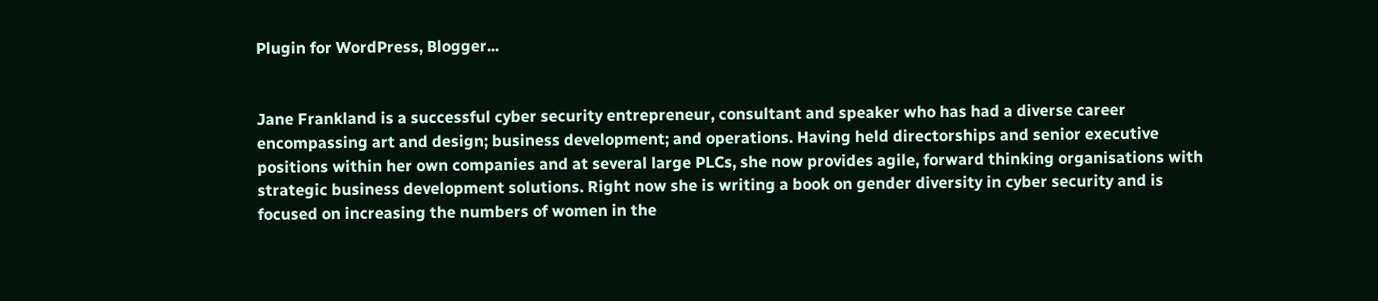Plugin for WordPress, Blogger...


Jane Frankland is a successful cyber security entrepreneur, consultant and speaker who has had a diverse career encompassing art and design; business development; and operations. Having held directorships and senior executive positions within her own companies and at several large PLCs, she now provides agile, forward thinking organisations with strategic business development solutions. Right now she is writing a book on gender diversity in cyber security and is focused on increasing the numbers of women in the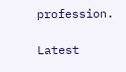profession.

Latest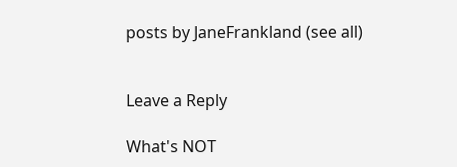posts by JaneFrankland (see all)


Leave a Reply

What's NOT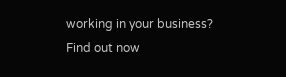working in your business? Find out now